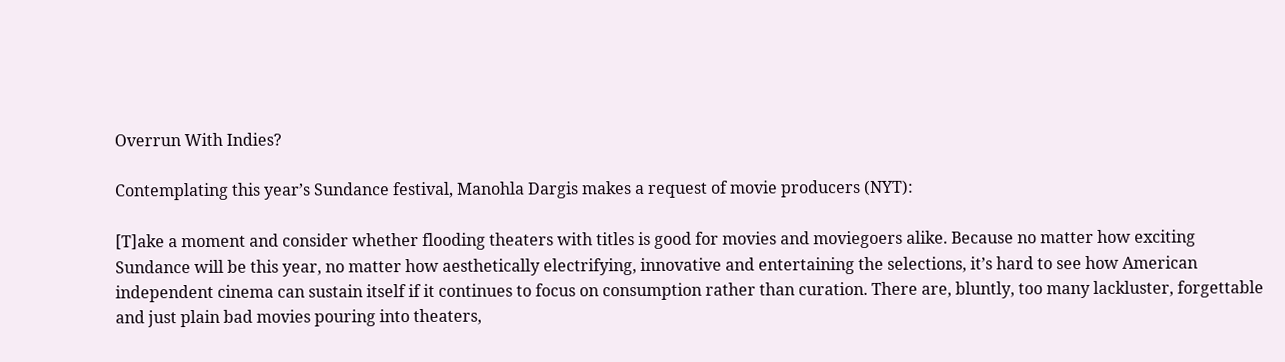Overrun With Indies?

Contemplating this year’s Sundance festival, Manohla Dargis makes a request of movie producers (NYT):

[T]ake a moment and consider whether flooding theaters with titles is good for movies and moviegoers alike. Because no matter how exciting Sundance will be this year, no matter how aesthetically electrifying, innovative and entertaining the selections, it’s hard to see how American independent cinema can sustain itself if it continues to focus on consumption rather than curation. There are, bluntly, too many lackluster, forgettable and just plain bad movies pouring into theaters,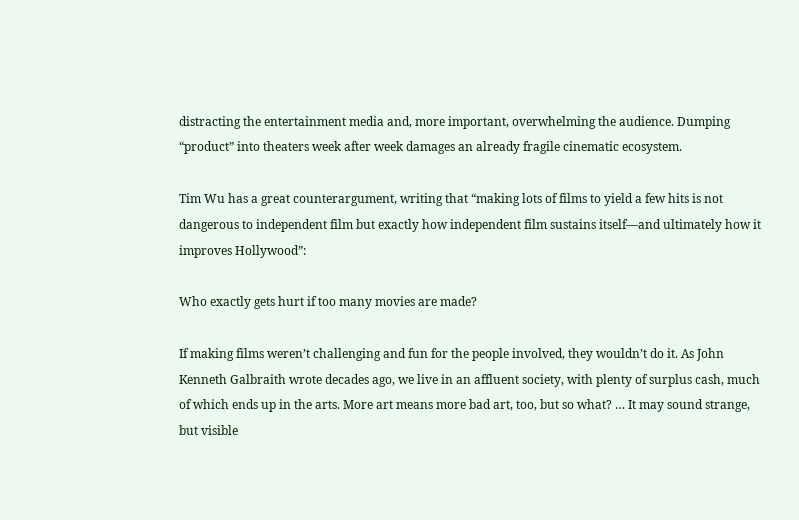distracting the entertainment media and, more important, overwhelming the audience. Dumping “product” into theaters week after week damages an already fragile cinematic ecosystem.

Tim Wu has a great counterargument, writing that “making lots of films to yield a few hits is not dangerous to independent film but exactly how independent film sustains itself—and ultimately how it improves Hollywood”:

Who exactly gets hurt if too many movies are made?

If making films weren’t challenging and fun for the people involved, they wouldn’t do it. As John Kenneth Galbraith wrote decades ago, we live in an affluent society, with plenty of surplus cash, much of which ends up in the arts. More art means more bad art, too, but so what? … It may sound strange, but visible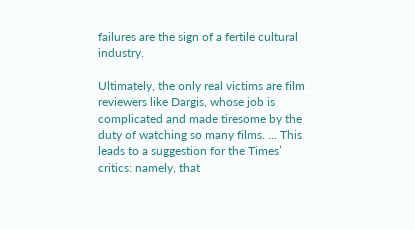failures are the sign of a fertile cultural industry.

Ultimately, the only real victims are film reviewers like Dargis, whose job is complicated and made tiresome by the duty of watching so many films. … This leads to a suggestion for the Times’ critics: namely, that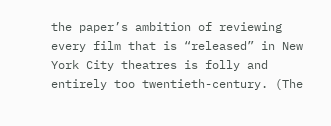the paper’s ambition of reviewing every film that is “released” in New York City theatres is folly and entirely too twentieth-century. (The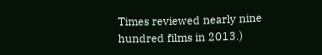Times reviewed nearly nine hundred films in 2013.)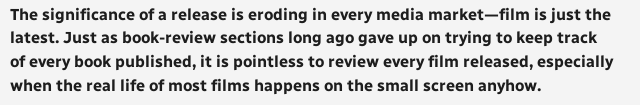The significance of a release is eroding in every media market—film is just the latest. Just as book-review sections long ago gave up on trying to keep track of every book published, it is pointless to review every film released, especially when the real life of most films happens on the small screen anyhow.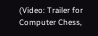(Video: Trailer for Computer Chess,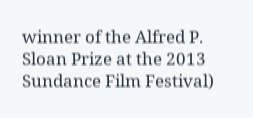winner of the Alfred P. Sloan Prize at the 2013 Sundance Film Festival)